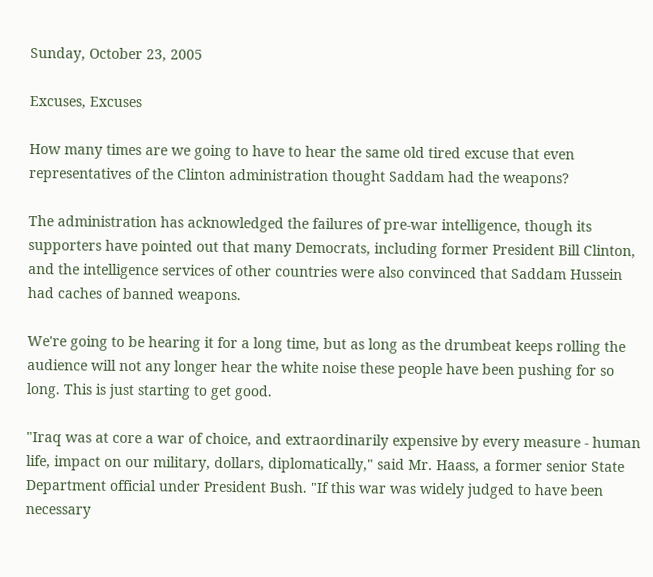Sunday, October 23, 2005

Excuses, Excuses

How many times are we going to have to hear the same old tired excuse that even representatives of the Clinton administration thought Saddam had the weapons?

The administration has acknowledged the failures of pre-war intelligence, though its supporters have pointed out that many Democrats, including former President Bill Clinton, and the intelligence services of other countries were also convinced that Saddam Hussein had caches of banned weapons.

We're going to be hearing it for a long time, but as long as the drumbeat keeps rolling the audience will not any longer hear the white noise these people have been pushing for so long. This is just starting to get good.

"Iraq was at core a war of choice, and extraordinarily expensive by every measure - human life, impact on our military, dollars, diplomatically," said Mr. Haass, a former senior State Department official under President Bush. "If this war was widely judged to have been necessary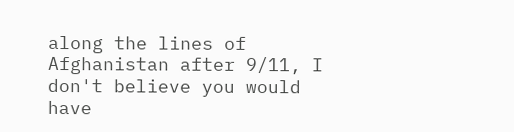along the lines of Afghanistan after 9/11, I don't believe you would have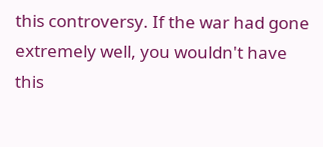this controversy. If the war had gone extremely well, you wouldn't have this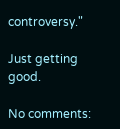controversy."

Just getting good.

No comments: